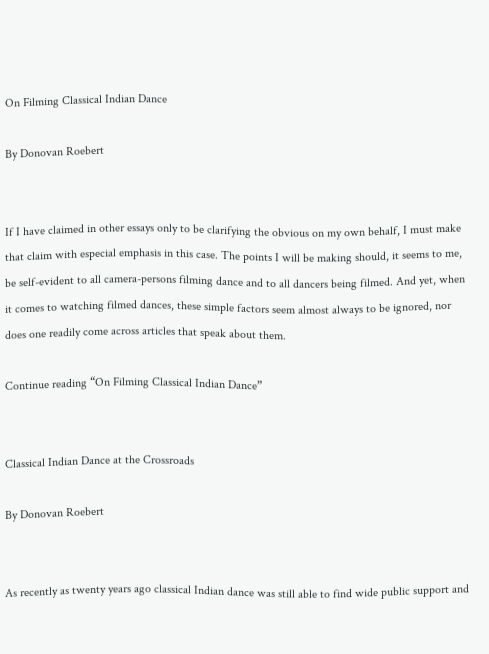On Filming Classical Indian Dance

By Donovan Roebert


If I have claimed in other essays only to be clarifying the obvious on my own behalf, I must make that claim with especial emphasis in this case. The points I will be making should, it seems to me, be self-evident to all camera-persons filming dance and to all dancers being filmed. And yet, when it comes to watching filmed dances, these simple factors seem almost always to be ignored, nor does one readily come across articles that speak about them.

Continue reading “On Filming Classical Indian Dance”


Classical Indian Dance at the Crossroads

By Donovan Roebert


As recently as twenty years ago classical Indian dance was still able to find wide public support and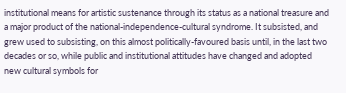institutional means for artistic sustenance through its status as a national treasure and a major product of the national-independence-cultural syndrome. It subsisted, and grew used to subsisting, on this almost politically-favoured basis until, in the last two decades or so, while public and institutional attitudes have changed and adopted new cultural symbols for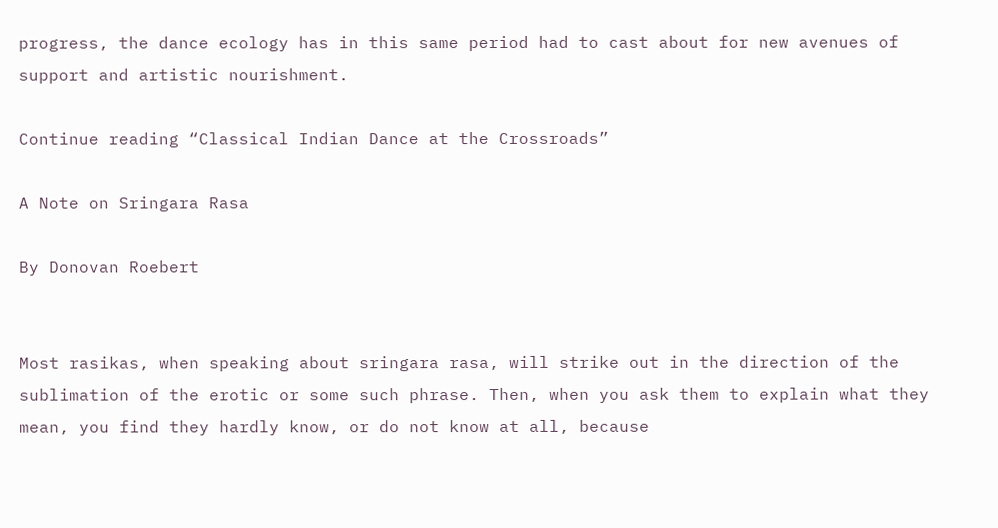progress, the dance ecology has in this same period had to cast about for new avenues of support and artistic nourishment.

Continue reading “Classical Indian Dance at the Crossroads”

A Note on Sringara Rasa

By Donovan Roebert


Most rasikas, when speaking about sringara rasa, will strike out in the direction of the sublimation of the erotic or some such phrase. Then, when you ask them to explain what they mean, you find they hardly know, or do not know at all, because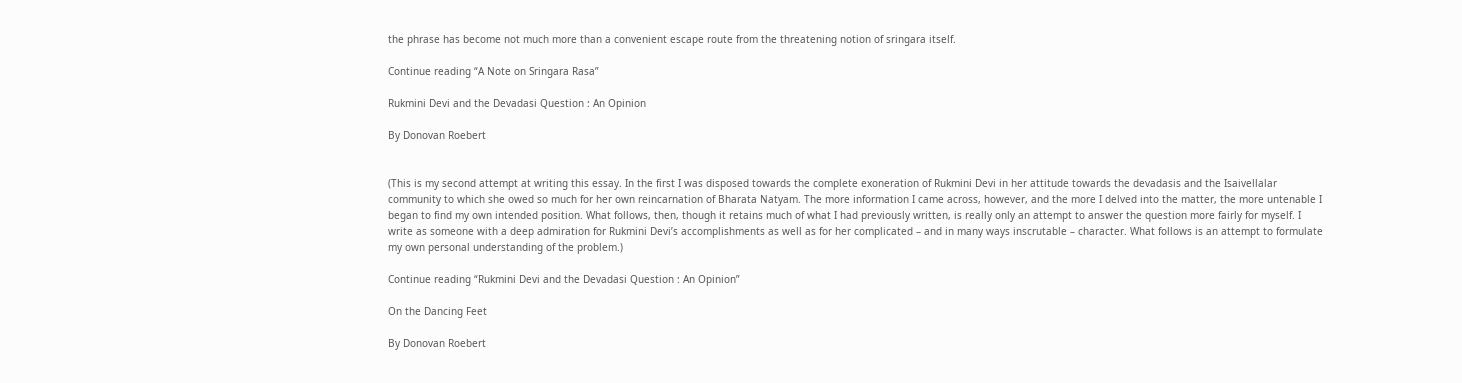the phrase has become not much more than a convenient escape route from the threatening notion of sringara itself.

Continue reading “A Note on Sringara Rasa”

Rukmini Devi and the Devadasi Question : An Opinion

By Donovan Roebert


(This is my second attempt at writing this essay. In the first I was disposed towards the complete exoneration of Rukmini Devi in her attitude towards the devadasis and the Isaivellalar community to which she owed so much for her own reincarnation of Bharata Natyam. The more information I came across, however, and the more I delved into the matter, the more untenable I began to find my own intended position. What follows, then, though it retains much of what I had previously written, is really only an attempt to answer the question more fairly for myself. I write as someone with a deep admiration for Rukmini Devi’s accomplishments as well as for her complicated – and in many ways inscrutable – character. What follows is an attempt to formulate my own personal understanding of the problem.)

Continue reading “Rukmini Devi and the Devadasi Question : An Opinion”

On the Dancing Feet

By Donovan Roebert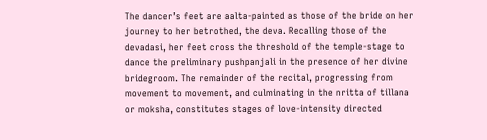The dancer’s feet are aalta-painted as those of the bride on her journey to her betrothed, the deva. Recalling those of the devadasi, her feet cross the threshold of the temple-stage to dance the preliminary pushpanjali in the presence of her divine bridegroom. The remainder of the recital, progressing from movement to movement, and culminating in the nritta of tillana or moksha, constitutes stages of love-intensity directed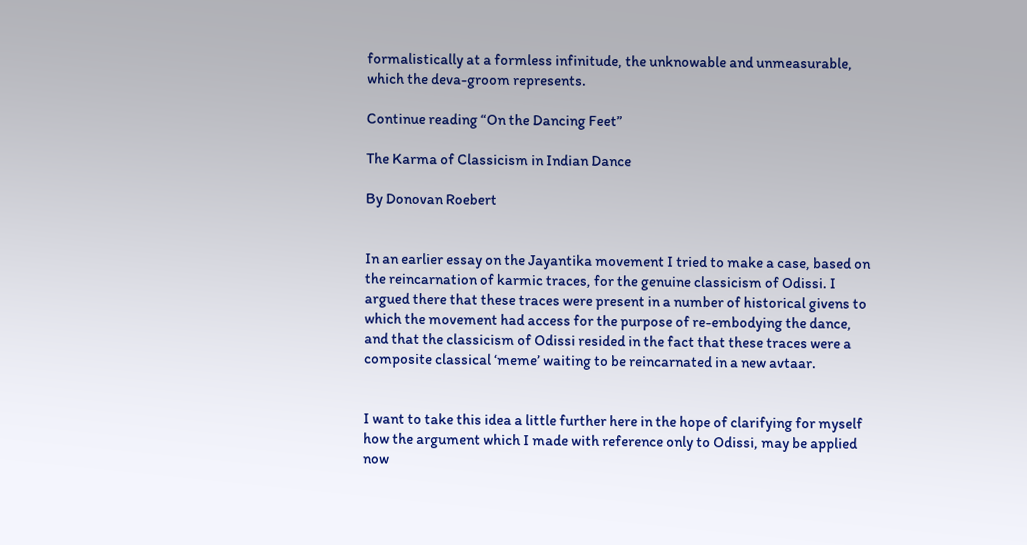formalistically at a formless infinitude, the unknowable and unmeasurable, which the deva-groom represents.

Continue reading “On the Dancing Feet”

The Karma of Classicism in Indian Dance

By Donovan Roebert


In an earlier essay on the Jayantika movement I tried to make a case, based on the reincarnation of karmic traces, for the genuine classicism of Odissi. I argued there that these traces were present in a number of historical givens to which the movement had access for the purpose of re-embodying the dance, and that the classicism of Odissi resided in the fact that these traces were a composite classical ‘meme’ waiting to be reincarnated in a new avtaar.


I want to take this idea a little further here in the hope of clarifying for myself how the argument which I made with reference only to Odissi, may be applied now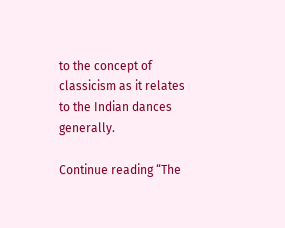to the concept of classicism as it relates to the Indian dances generally.

Continue reading “The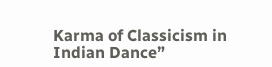Karma of Classicism in Indian Dance”